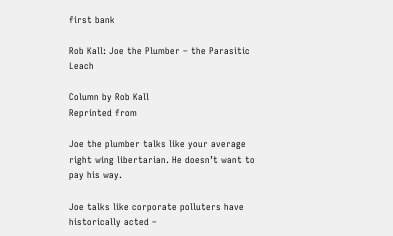first bank

Rob Kall: Joe the Plumber – the Parasitic Leach

Column by Rob Kall
Reprinted from

Joe the plumber talks like your average right wing libertarian. He doesn’t want to pay his way.

Joe talks like corporate polluters have historically acted –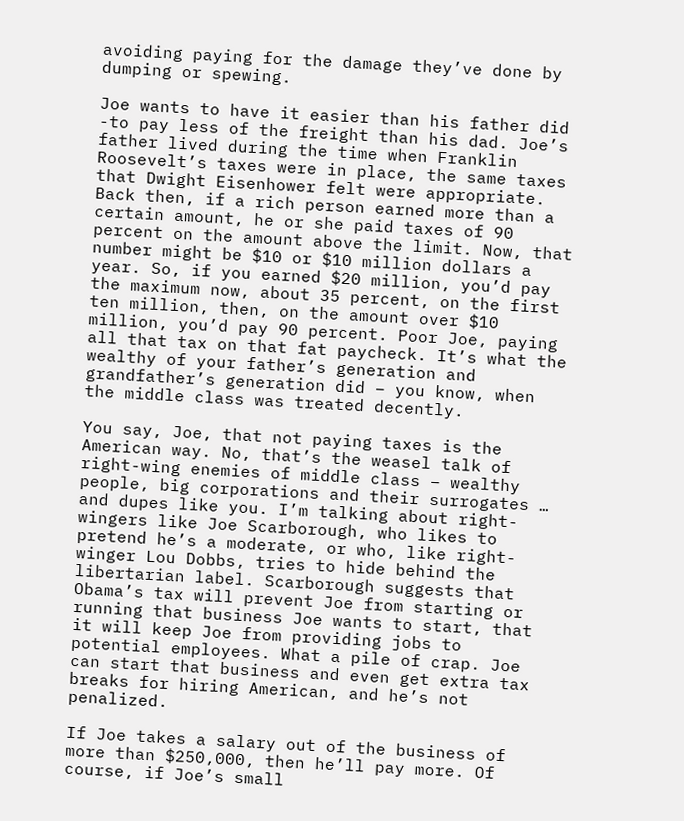avoiding paying for the damage they’ve done by dumping or spewing.

Joe wants to have it easier than his father did -to pay less of the freight than his dad. Joe’s father lived during the time when Franklin Roosevelt’s taxes were in place, the same taxes that Dwight Eisenhower felt were appropriate. Back then, if a rich person earned more than a certain amount, he or she paid taxes of 90 percent on the amount above the limit. Now, that number might be $10 or $10 million dollars a year. So, if you earned $20 million, you’d pay the maximum now, about 35 percent, on the first ten million, then, on the amount over $10 million, you’d pay 90 percent. Poor Joe, paying all that tax on that fat paycheck. It’s what the wealthy of your father’s generation and grandfather’s generation did – you know, when the middle class was treated decently.

You say, Joe, that not paying taxes is the American way. No, that’s the weasel talk of right-wing enemies of middle class – wealthy people, big corporations and their surrogates … and dupes like you. I’m talking about right-wingers like Joe Scarborough, who likes to pretend he’s a moderate, or who, like right-winger Lou Dobbs, tries to hide behind the libertarian label. Scarborough suggests that Obama’s tax will prevent Joe from starting or running that business Joe wants to start, that it will keep Joe from providing jobs to potential employees. What a pile of crap. Joe can start that business and even get extra tax breaks for hiring American, and he’s not penalized.

If Joe takes a salary out of the business of more than $250,000, then he’ll pay more. Of course, if Joe’s small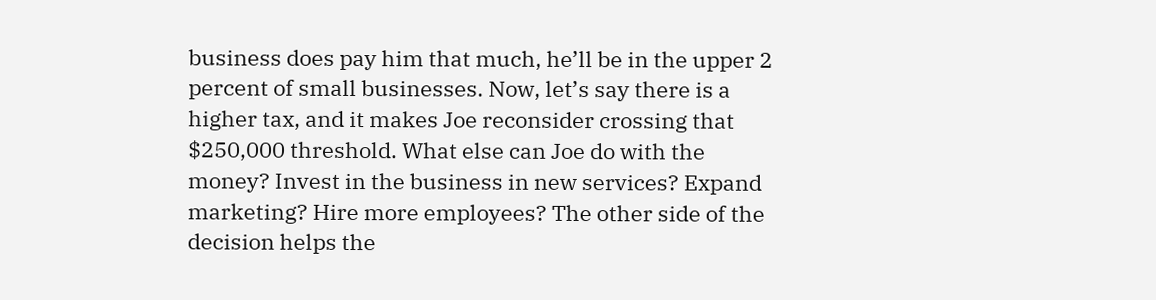business does pay him that much, he’ll be in the upper 2 percent of small businesses. Now, let’s say there is a higher tax, and it makes Joe reconsider crossing that $250,000 threshold. What else can Joe do with the money? Invest in the business in new services? Expand marketing? Hire more employees? The other side of the decision helps the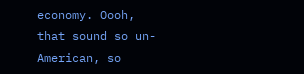economy. Oooh, that sound so un-American, so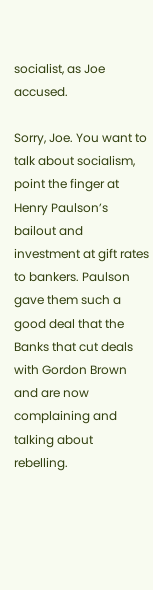socialist, as Joe accused.

Sorry, Joe. You want to talk about socialism, point the finger at Henry Paulson’s bailout and investment at gift rates to bankers. Paulson gave them such a good deal that the Banks that cut deals with Gordon Brown and are now complaining and talking about rebelling.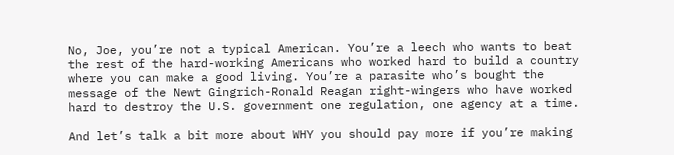No, Joe, you’re not a typical American. You’re a leech who wants to beat the rest of the hard-working Americans who worked hard to build a country where you can make a good living. You’re a parasite who’s bought the message of the Newt Gingrich-Ronald Reagan right-wingers who have worked hard to destroy the U.S. government one regulation, one agency at a time.

And let’s talk a bit more about WHY you should pay more if you’re making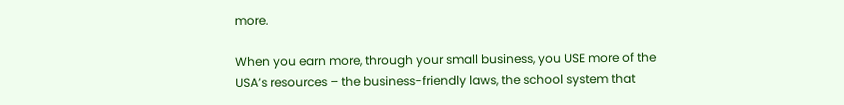more.

When you earn more, through your small business, you USE more of the USA’s resources – the business-friendly laws, the school system that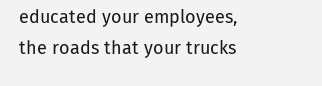educated your employees, the roads that your trucks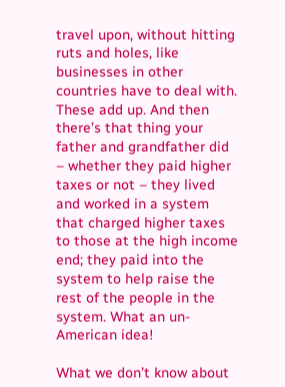travel upon, without hitting ruts and holes, like businesses in other countries have to deal with. These add up. And then there’s that thing your father and grandfather did – whether they paid higher taxes or not – they lived and worked in a system that charged higher taxes to those at the high income end; they paid into the system to help raise the rest of the people in the system. What an un-American idea!

What we don’t know about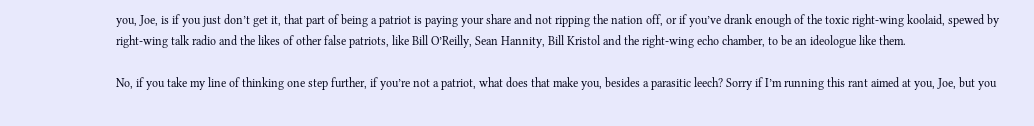you, Joe, is if you just don’t get it, that part of being a patriot is paying your share and not ripping the nation off, or if you’ve drank enough of the toxic right-wing koolaid, spewed by right-wing talk radio and the likes of other false patriots, like Bill O’Reilly, Sean Hannity, Bill Kristol and the right-wing echo chamber, to be an ideologue like them.

No, if you take my line of thinking one step further, if you’re not a patriot, what does that make you, besides a parasitic leech? Sorry if I’m running this rant aimed at you, Joe, but you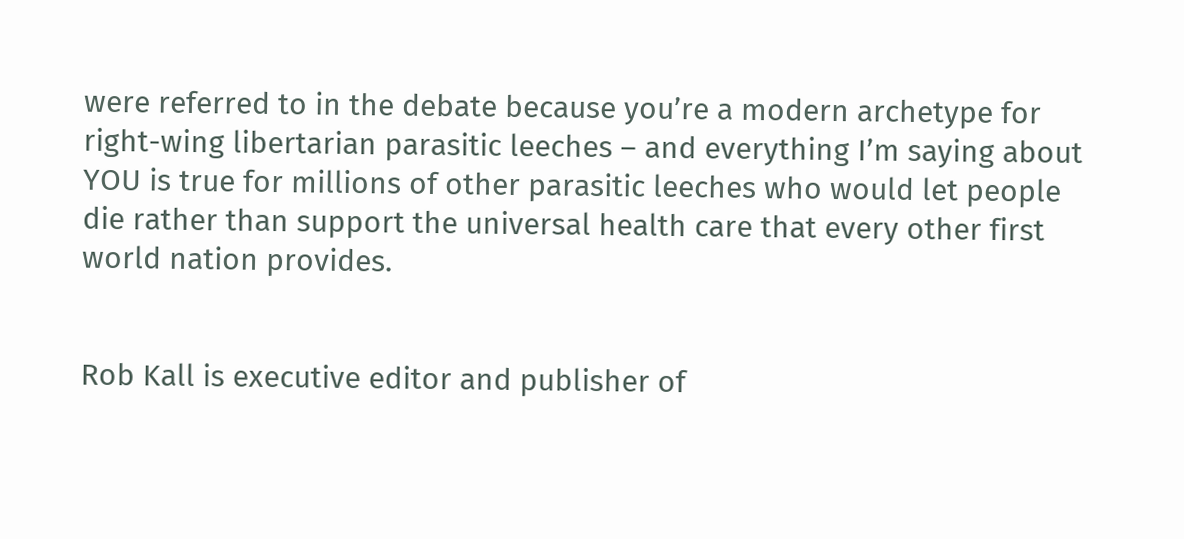were referred to in the debate because you’re a modern archetype for right-wing libertarian parasitic leeches – and everything I’m saying about YOU is true for millions of other parasitic leeches who would let people die rather than support the universal health care that every other first world nation provides.


Rob Kall is executive editor and publisher of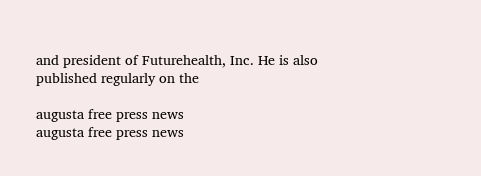and president of Futurehealth, Inc. He is also published regularly on the

augusta free press news
augusta free press news